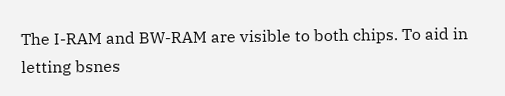The I-RAM and BW-RAM are visible to both chips. To aid in letting bsnes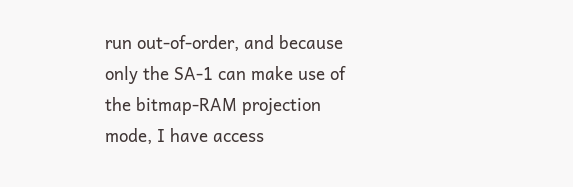run out-of-order, and because only the SA-1 can make use of the bitmap-RAM projection mode, I have access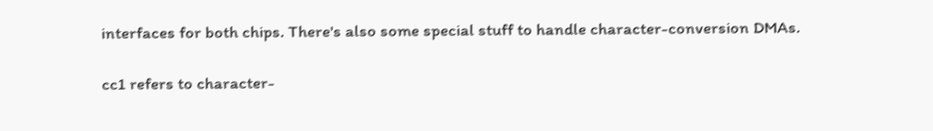interfaces for both chips. There's also some special stuff to handle character-conversion DMAs.

cc1 refers to character-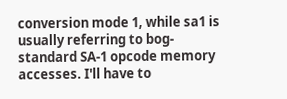conversion mode 1, while sa1 is usually referring to bog-standard SA-1 opcode memory accesses. I'll have to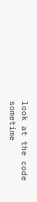look at the code sometime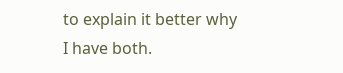to explain it better why I have both.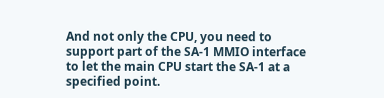And not only the CPU, you need to support part of the SA-1 MMIO interface to let the main CPU start the SA-1 at a specified point.